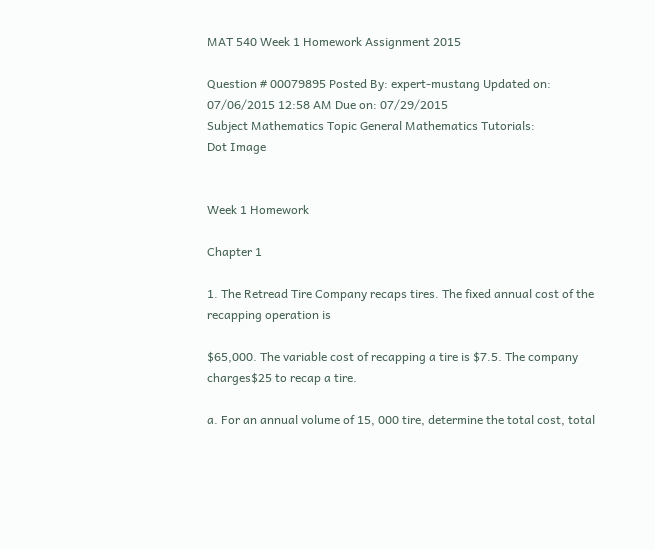MAT 540 Week 1 Homework Assignment 2015

Question # 00079895 Posted By: expert-mustang Updated on: 07/06/2015 12:58 AM Due on: 07/29/2015
Subject Mathematics Topic General Mathematics Tutorials:
Dot Image


Week 1 Homework

Chapter 1

1. The Retread Tire Company recaps tires. The fixed annual cost of the recapping operation is

$65,000. The variable cost of recapping a tire is $7.5. The company charges$25 to recap a tire.

a. For an annual volume of 15, 000 tire, determine the total cost, total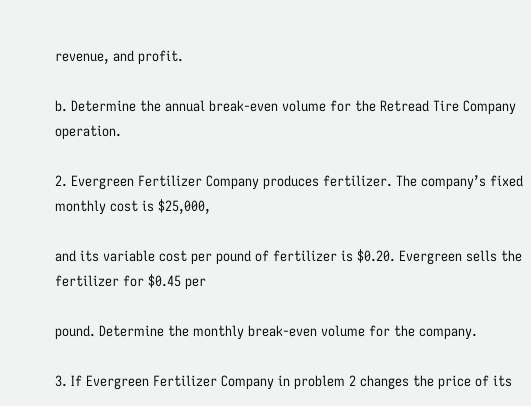revenue, and profit.

b. Determine the annual break-even volume for the Retread Tire Company operation.

2. Evergreen Fertilizer Company produces fertilizer. The company’s fixed monthly cost is $25,000,

and its variable cost per pound of fertilizer is $0.20. Evergreen sells the fertilizer for $0.45 per

pound. Determine the monthly break-even volume for the company.

3. If Evergreen Fertilizer Company in problem 2 changes the price of its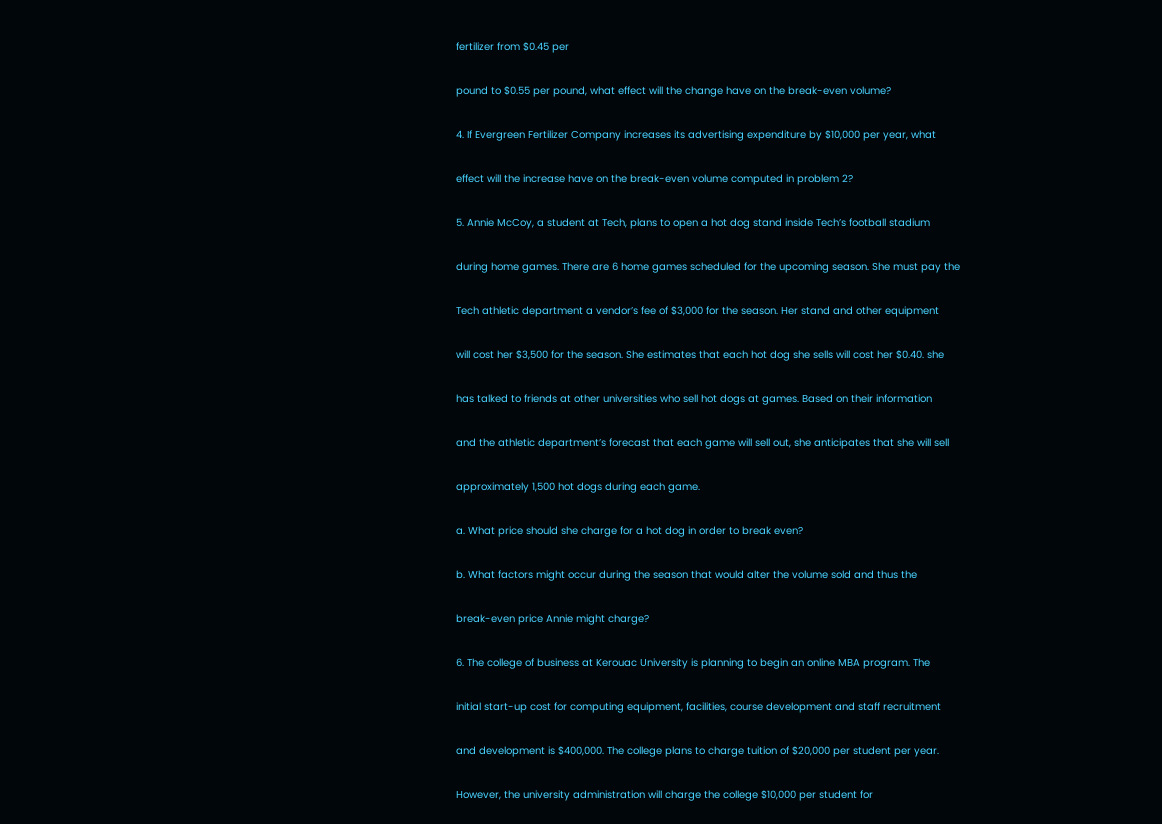fertilizer from $0.45 per

pound to $0.55 per pound, what effect will the change have on the break-even volume?

4. If Evergreen Fertilizer Company increases its advertising expenditure by $10,000 per year, what

effect will the increase have on the break-even volume computed in problem 2?

5. Annie McCoy, a student at Tech, plans to open a hot dog stand inside Tech’s football stadium

during home games. There are 6 home games scheduled for the upcoming season. She must pay the

Tech athletic department a vendor’s fee of $3,000 for the season. Her stand and other equipment

will cost her $3,500 for the season. She estimates that each hot dog she sells will cost her $0.40. she

has talked to friends at other universities who sell hot dogs at games. Based on their information

and the athletic department’s forecast that each game will sell out, she anticipates that she will sell

approximately 1,500 hot dogs during each game.

a. What price should she charge for a hot dog in order to break even?

b. What factors might occur during the season that would alter the volume sold and thus the

break-even price Annie might charge?

6. The college of business at Kerouac University is planning to begin an online MBA program. The

initial start-up cost for computing equipment, facilities, course development and staff recruitment

and development is $400,000. The college plans to charge tuition of $20,000 per student per year.

However, the university administration will charge the college $10,000 per student for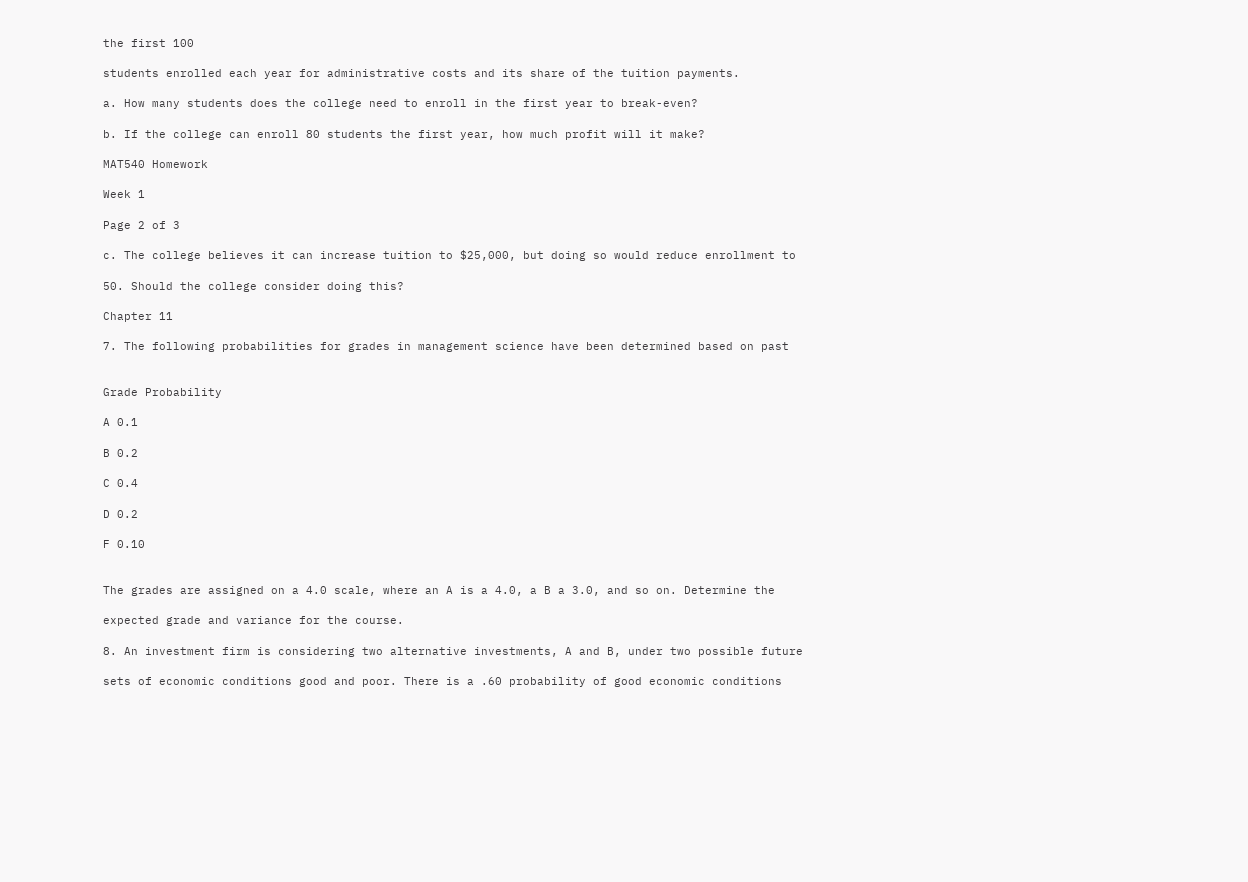the first 100

students enrolled each year for administrative costs and its share of the tuition payments.

a. How many students does the college need to enroll in the first year to break-even?

b. If the college can enroll 80 students the first year, how much profit will it make?

MAT540 Homework

Week 1

Page 2 of 3

c. The college believes it can increase tuition to $25,000, but doing so would reduce enrollment to

50. Should the college consider doing this?

Chapter 11

7. The following probabilities for grades in management science have been determined based on past


Grade Probability

A 0.1

B 0.2

C 0.4

D 0.2

F 0.10


The grades are assigned on a 4.0 scale, where an A is a 4.0, a B a 3.0, and so on. Determine the

expected grade and variance for the course.

8. An investment firm is considering two alternative investments, A and B, under two possible future

sets of economic conditions good and poor. There is a .60 probability of good economic conditions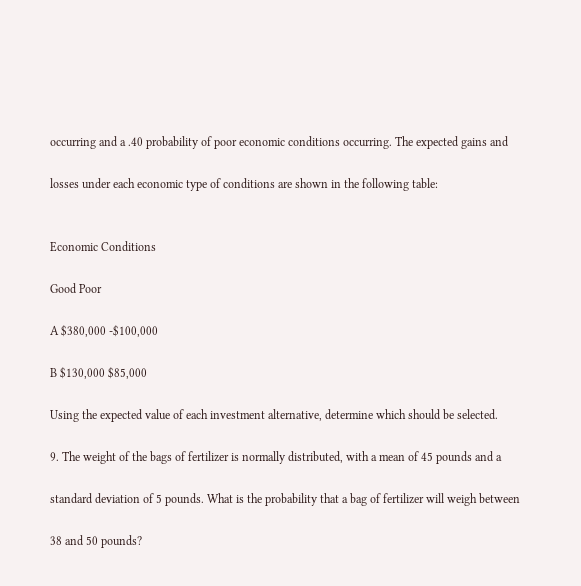occurring and a .40 probability of poor economic conditions occurring. The expected gains and

losses under each economic type of conditions are shown in the following table:


Economic Conditions

Good Poor

A $380,000 -$100,000

B $130,000 $85,000

Using the expected value of each investment alternative, determine which should be selected.

9. The weight of the bags of fertilizer is normally distributed, with a mean of 45 pounds and a

standard deviation of 5 pounds. What is the probability that a bag of fertilizer will weigh between

38 and 50 pounds?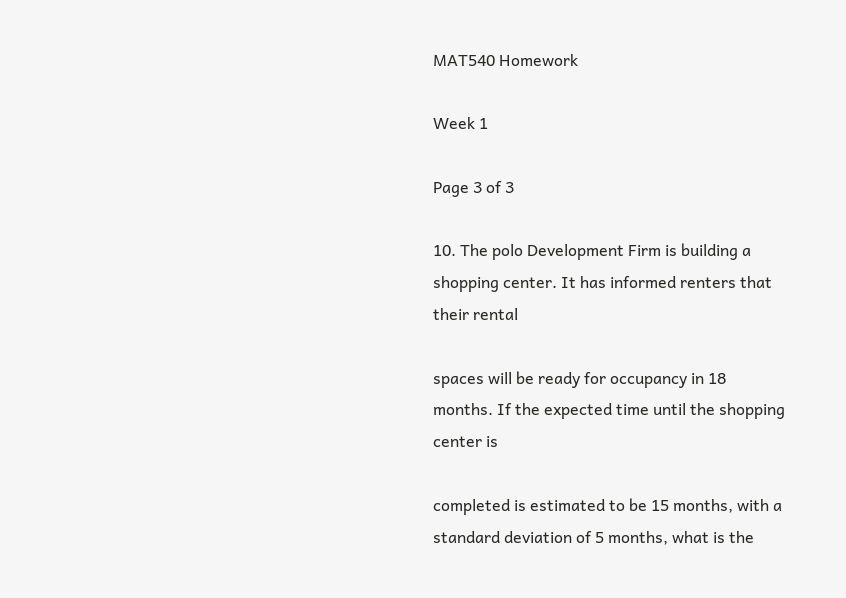MAT540 Homework

Week 1

Page 3 of 3

10. The polo Development Firm is building a shopping center. It has informed renters that their rental

spaces will be ready for occupancy in 18 months. If the expected time until the shopping center is

completed is estimated to be 15 months, with a standard deviation of 5 months, what is the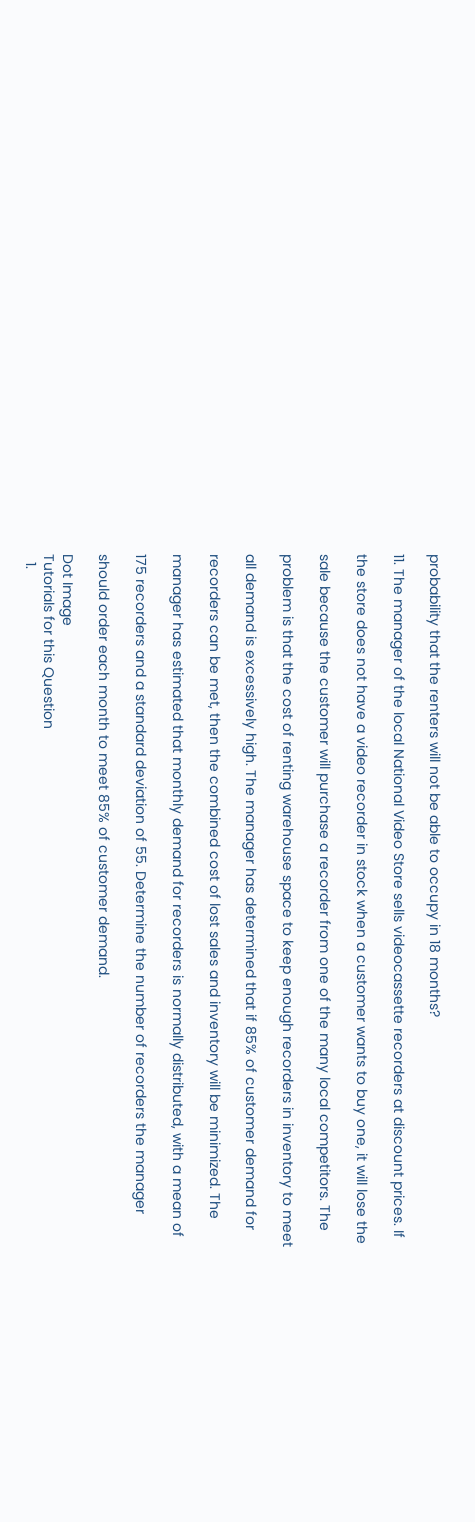probability that the renters will not be able to occupy in 18 months?

11. The manager of the local National Video Store sells videocassette recorders at discount prices. If

the store does not have a video recorder in stock when a customer wants to buy one, it will lose the

sale because the customer will purchase a recorder from one of the many local competitors. The

problem is that the cost of renting warehouse space to keep enough recorders in inventory to meet

all demand is excessively high. The manager has determined that if 85% of customer demand for

recorders can be met, then the combined cost of lost sales and inventory will be minimized. The

manager has estimated that monthly demand for recorders is normally distributed, with a mean of

175 recorders and a standard deviation of 55. Determine the number of recorders the manager

should order each month to meet 85% of customer demand.

Dot Image
Tutorials for this Question
  1.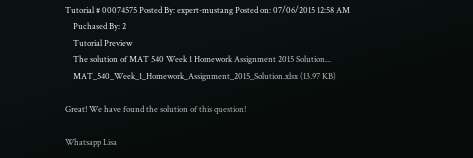Tutorial # 00074575 Posted By: expert-mustang Posted on: 07/06/2015 12:58 AM
    Puchased By: 2
    Tutorial Preview
    The solution of MAT 540 Week 1 Homework Assignment 2015 Solution...
    MAT_540_Week_1_Homework_Assignment_2015_Solution.xlsx (13.97 KB)

Great! We have found the solution of this question!

Whatsapp Lisa